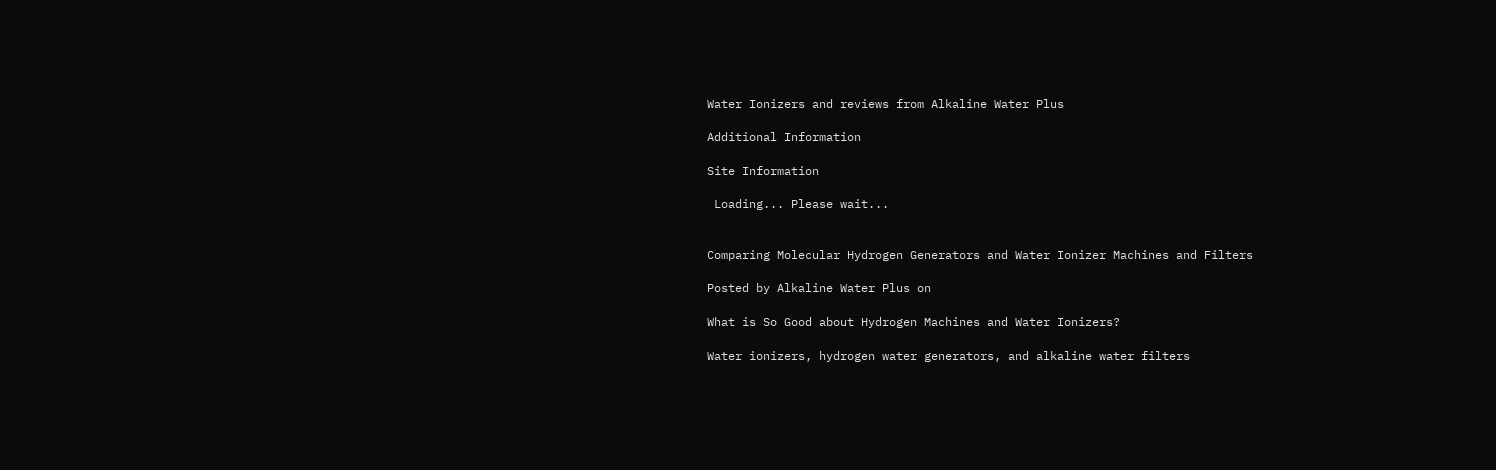Water Ionizers and reviews from Alkaline Water Plus

Additional Information

Site Information

 Loading... Please wait...


Comparing Molecular Hydrogen Generators and Water Ionizer Machines and Filters

Posted by Alkaline Water Plus on

What is So Good about Hydrogen Machines and Water Ionizers?

Water ionizers, hydrogen water generators, and alkaline water filters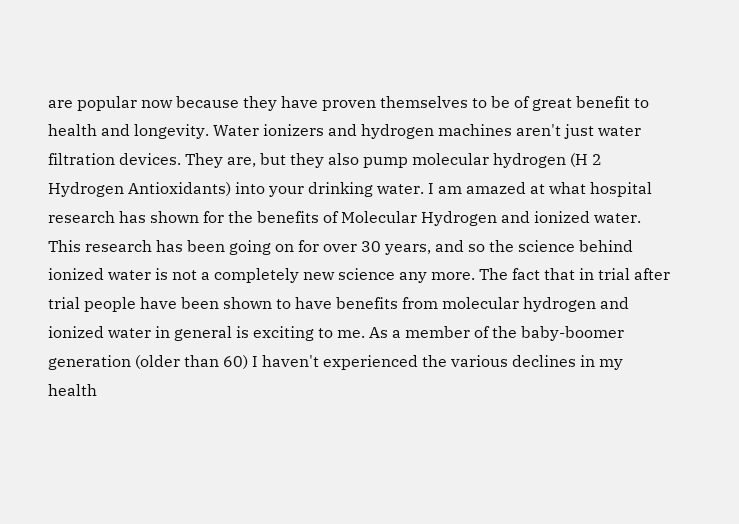are popular now because they have proven themselves to be of great benefit to health and longevity. Water ionizers and hydrogen machines aren't just water filtration devices. They are, but they also pump molecular hydrogen (H 2 Hydrogen Antioxidants) into your drinking water. I am amazed at what hospital research has shown for the benefits of Molecular Hydrogen and ionized water. This research has been going on for over 30 years, and so the science behind ionized water is not a completely new science any more. The fact that in trial after trial people have been shown to have benefits from molecular hydrogen and ionized water in general is exciting to me. As a member of the baby-boomer generation (older than 60) I haven't experienced the various declines in my health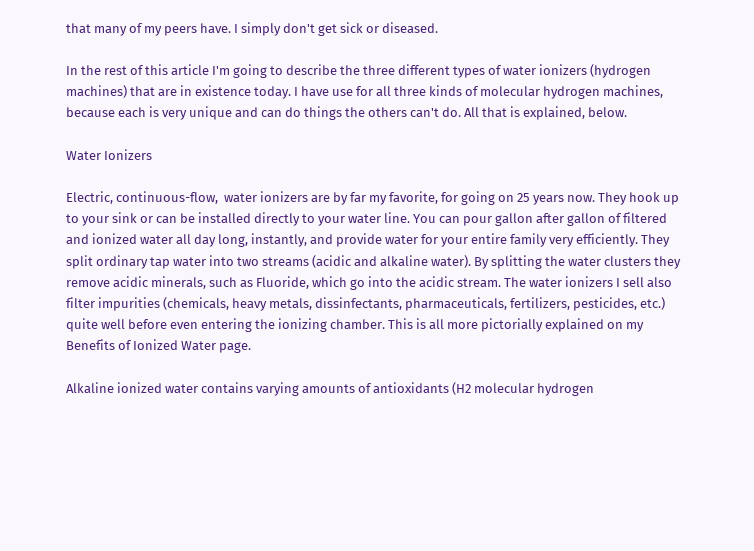that many of my peers have. I simply don't get sick or diseased.

In the rest of this article I'm going to describe the three different types of water ionizers (hydrogen machines) that are in existence today. I have use for all three kinds of molecular hydrogen machines, because each is very unique and can do things the others can't do. All that is explained, below.

Water Ionizers

Electric, continuous-flow,  water ionizers are by far my favorite, for going on 25 years now. They hook up to your sink or can be installed directly to your water line. You can pour gallon after gallon of filtered and ionized water all day long, instantly, and provide water for your entire family very efficiently. They split ordinary tap water into two streams (acidic and alkaline water). By splitting the water clusters they remove acidic minerals, such as Fluoride, which go into the acidic stream. The water ionizers I sell also filter impurities (chemicals, heavy metals, dissinfectants, pharmaceuticals, fertilizers, pesticides, etc.) quite well before even entering the ionizing chamber. This is all more pictorially explained on my Benefits of Ionized Water page.

Alkaline ionized water contains varying amounts of antioxidants (H2 molecular hydrogen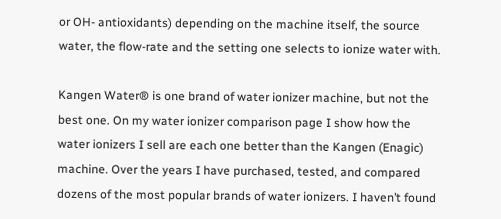or OH- antioxidants) depending on the machine itself, the source water, the flow-rate and the setting one selects to ionize water with.

Kangen Water® is one brand of water ionizer machine, but not the best one. On my water ionizer comparison page I show how the water ionizers I sell are each one better than the Kangen (Enagic) machine. Over the years I have purchased, tested, and compared dozens of the most popular brands of water ionizers. I haven’t found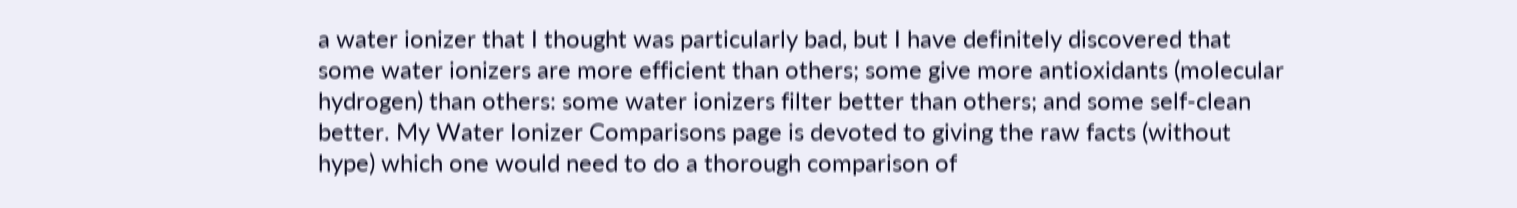a water ionizer that I thought was particularly bad, but I have definitely discovered that some water ionizers are more efficient than others; some give more antioxidants (molecular hydrogen) than others: some water ionizers filter better than others; and some self-clean better. My Water Ionizer Comparisons page is devoted to giving the raw facts (without hype) which one would need to do a thorough comparison of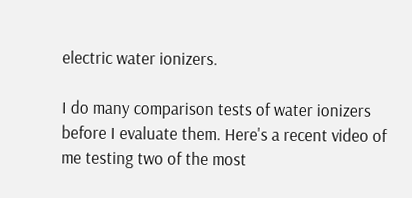electric water ionizers.

I do many comparison tests of water ionizers before I evaluate them. Here's a recent video of me testing two of the most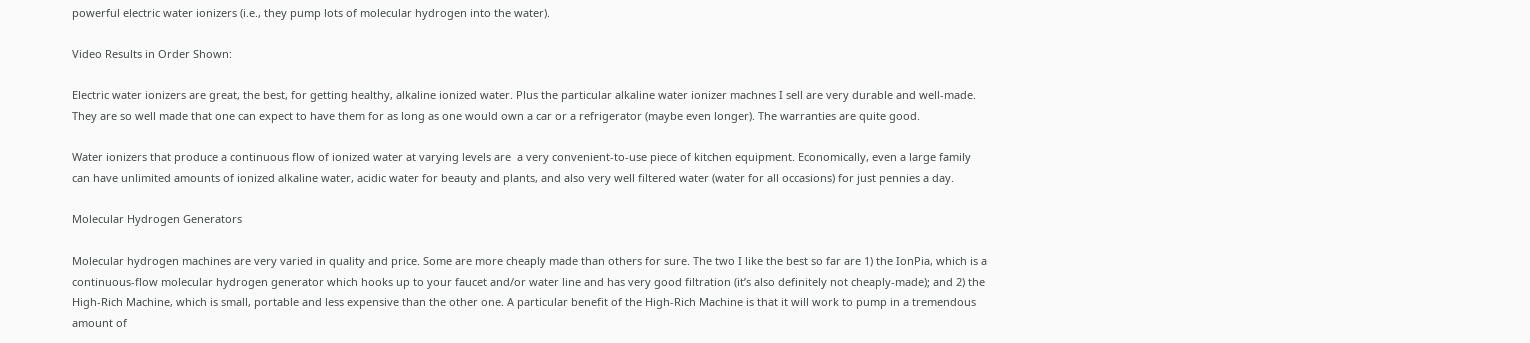powerful electric water ionizers (i.e., they pump lots of molecular hydrogen into the water).

Video Results in Order Shown:

Electric water ionizers are great, the best, for getting healthy, alkaline ionized water. Plus the particular alkaline water ionizer machnes I sell are very durable and well-made. They are so well made that one can expect to have them for as long as one would own a car or a refrigerator (maybe even longer). The warranties are quite good.

Water ionizers that produce a continuous flow of ionized water at varying levels are  a very convenient-to-use piece of kitchen equipment. Economically, even a large family can have unlimited amounts of ionized alkaline water, acidic water for beauty and plants, and also very well filtered water (water for all occasions) for just pennies a day.

Molecular Hydrogen Generators

Molecular hydrogen machines are very varied in quality and price. Some are more cheaply made than others for sure. The two I like the best so far are 1) the IonPia, which is a continuous-flow molecular hydrogen generator which hooks up to your faucet and/or water line and has very good filtration (it’s also definitely not cheaply-made); and 2) the High-Rich Machine, which is small, portable and less expensive than the other one. A particular benefit of the High-Rich Machine is that it will work to pump in a tremendous amount of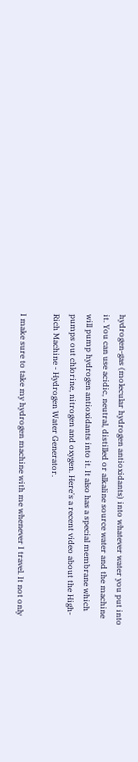hydrogen-gas (molecular hydrogen antioxidants) into whatever water you put into it. You can use acidic, neutral, distilled or alkaline source water and the machine will pump hydrogen antioxidants into it. It also has a special membrane which pumps out chlorine, nitrogen and oxygen. Here's a recent video about the High-Rich Machine - Hydrogen Water Generator.

I make sure to take my hydrogen machine with me whenever I travel. It not only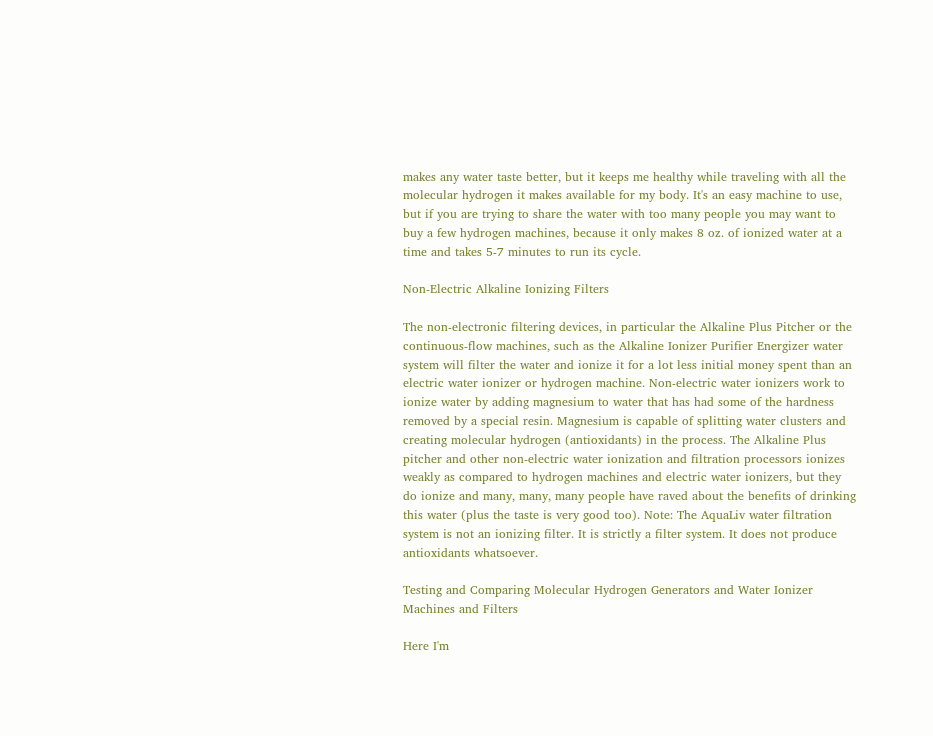makes any water taste better, but it keeps me healthy while traveling with all the molecular hydrogen it makes available for my body. It's an easy machine to use, but if you are trying to share the water with too many people you may want to buy a few hydrogen machines, because it only makes 8 oz. of ionized water at a time and takes 5-7 minutes to run its cycle.

Non-Electric Alkaline Ionizing Filters

The non-electronic filtering devices, in particular the Alkaline Plus Pitcher or the continuous-flow machines, such as the Alkaline Ionizer Purifier Energizer water system will filter the water and ionize it for a lot less initial money spent than an electric water ionizer or hydrogen machine. Non-electric water ionizers work to ionize water by adding magnesium to water that has had some of the hardness removed by a special resin. Magnesium is capable of splitting water clusters and creating molecular hydrogen (antioxidants) in the process. The Alkaline Plus pitcher and other non-electric water ionization and filtration processors ionizes weakly as compared to hydrogen machines and electric water ionizers, but they do ionize and many, many, many people have raved about the benefits of drinking this water (plus the taste is very good too). Note: The AquaLiv water filtration system is not an ionizing filter. It is strictly a filter system. It does not produce antioxidants whatsoever.

Testing and Comparing Molecular Hydrogen Generators and Water Ionizer Machines and Filters

Here I'm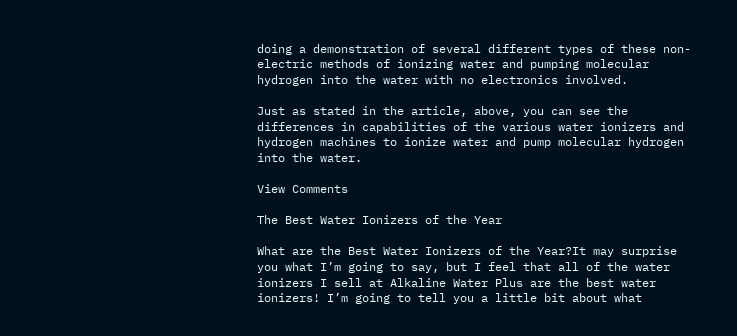doing a demonstration of several different types of these non-electric methods of ionizing water and pumping molecular hydrogen into the water with no electronics involved.

Just as stated in the article, above, you can see the differences in capabilities of the various water ionizers and hydrogen machines to ionize water and pump molecular hydrogen into the water.

View Comments

The Best Water Ionizers of the Year

What are the Best Water Ionizers of the Year?It may surprise you what I’m going to say, but I feel that all of the water ionizers I sell at Alkaline Water Plus are the best water ionizers! I’m going to tell you a little bit about what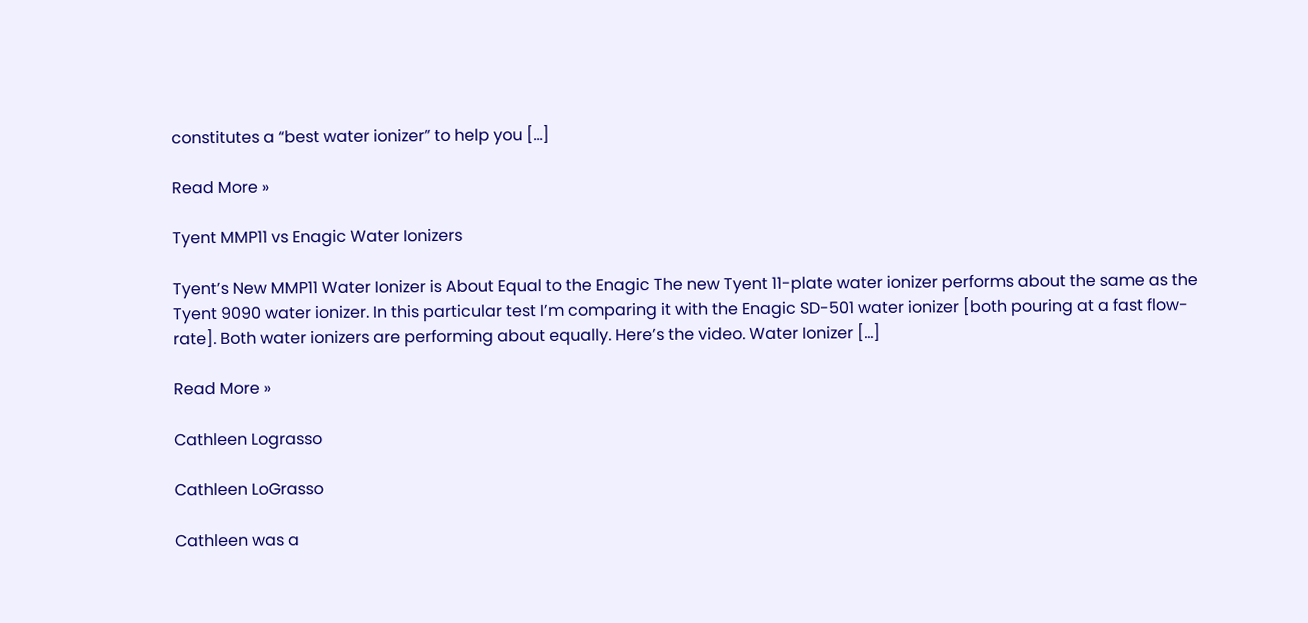constitutes a “best water ionizer” to help you [...]

Read More »

Tyent MMP11 vs Enagic Water Ionizers

Tyent’s New MMP11 Water Ionizer is About Equal to the Enagic The new Tyent 11-plate water ionizer performs about the same as the Tyent 9090 water ionizer. In this particular test I’m comparing it with the Enagic SD-501 water ionizer [both pouring at a fast flow-rate]. Both water ionizers are performing about equally. Here’s the video. Water Ionizer [...]

Read More »

Cathleen Lograsso

Cathleen LoGrasso

Cathleen was a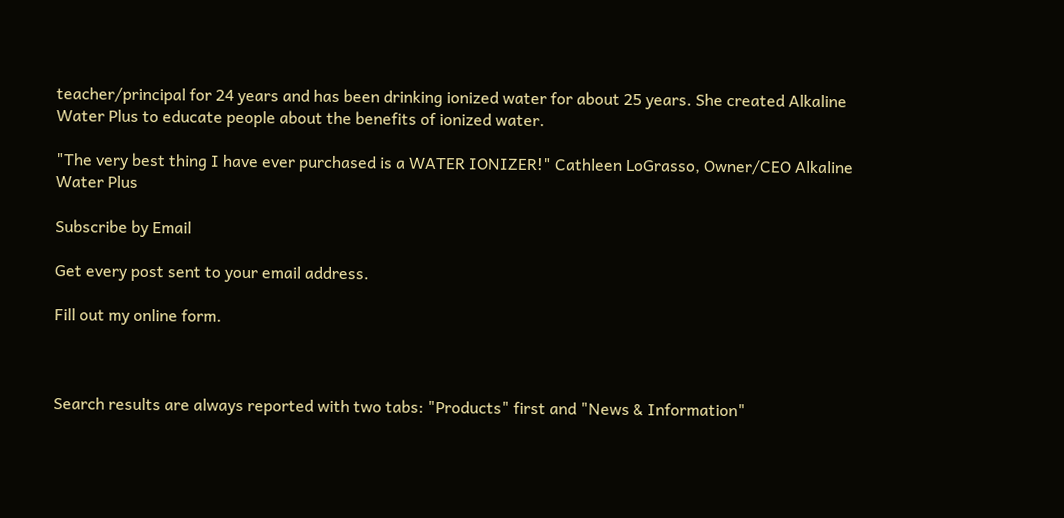teacher/principal for 24 years and has been drinking ionized water for about 25 years. She created Alkaline Water Plus to educate people about the benefits of ionized water.

"The very best thing I have ever purchased is a WATER IONIZER!" Cathleen LoGrasso, Owner/CEO Alkaline Water Plus

Subscribe by Email

Get every post sent to your email address.

Fill out my online form.



Search results are always reported with two tabs: "Products" first and "News & Information"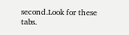second.Look for these tabs.